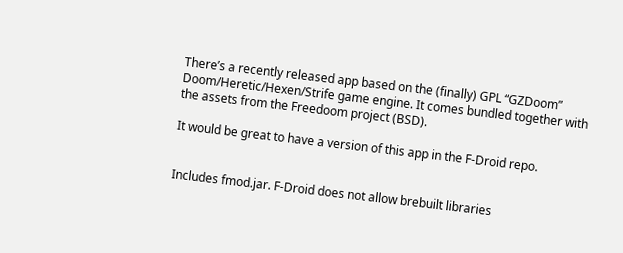There’s a recently released app based on the (finally) GPL “GZDoom” Doom/Heretic/Hexen/Strife game engine. It comes bundled together with the assets from the Freedoom project (BSD).

It would be great to have a version of this app in the F-Droid repo.


Includes fmod.jar. F-Droid does not allow brebuilt libraries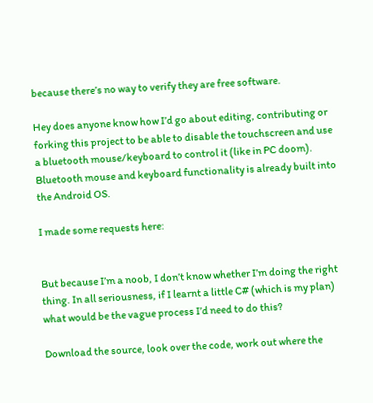because there’s no way to verify they are free software.

Hey does anyone know how I’d go about editing, contributing or forking this project to be able to disable the touchscreen and use a bluetooth mouse/keyboard to control it (like in PC doom). Bluetooth mouse and keyboard functionality is already built into the Android OS.

I made some requests here:


But because I’m a noob, I don’t know whether I’m doing the right thing. In all seriousness, if I learnt a little C# (which is my plan) what would be the vague process I’d need to do this?

Download the source, look over the code, work out where the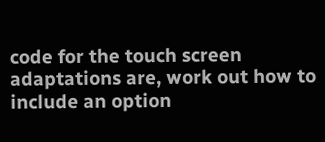code for the touch screen adaptations are, work out how to include an option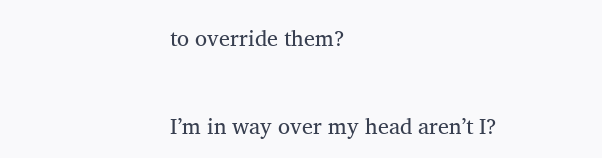to override them?

I’m in way over my head aren’t I?